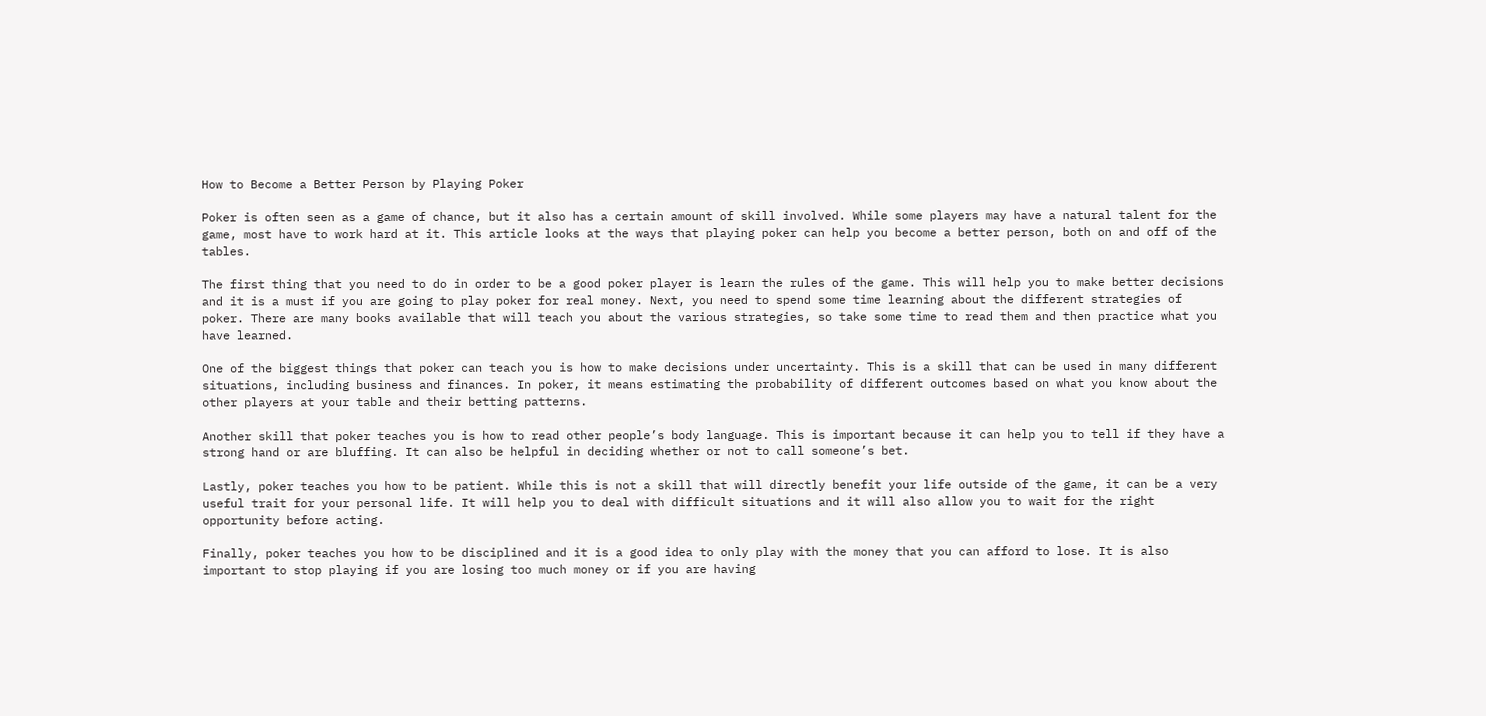How to Become a Better Person by Playing Poker

Poker is often seen as a game of chance, but it also has a certain amount of skill involved. While some players may have a natural talent for the game, most have to work hard at it. This article looks at the ways that playing poker can help you become a better person, both on and off of the tables.

The first thing that you need to do in order to be a good poker player is learn the rules of the game. This will help you to make better decisions and it is a must if you are going to play poker for real money. Next, you need to spend some time learning about the different strategies of poker. There are many books available that will teach you about the various strategies, so take some time to read them and then practice what you have learned.

One of the biggest things that poker can teach you is how to make decisions under uncertainty. This is a skill that can be used in many different situations, including business and finances. In poker, it means estimating the probability of different outcomes based on what you know about the other players at your table and their betting patterns.

Another skill that poker teaches you is how to read other people’s body language. This is important because it can help you to tell if they have a strong hand or are bluffing. It can also be helpful in deciding whether or not to call someone’s bet.

Lastly, poker teaches you how to be patient. While this is not a skill that will directly benefit your life outside of the game, it can be a very useful trait for your personal life. It will help you to deal with difficult situations and it will also allow you to wait for the right opportunity before acting.

Finally, poker teaches you how to be disciplined and it is a good idea to only play with the money that you can afford to lose. It is also important to stop playing if you are losing too much money or if you are having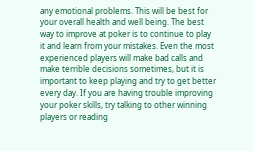any emotional problems. This will be best for your overall health and well being. The best way to improve at poker is to continue to play it and learn from your mistakes. Even the most experienced players will make bad calls and make terrible decisions sometimes, but it is important to keep playing and try to get better every day. If you are having trouble improving your poker skills, try talking to other winning players or reading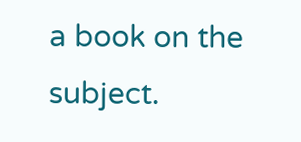a book on the subject.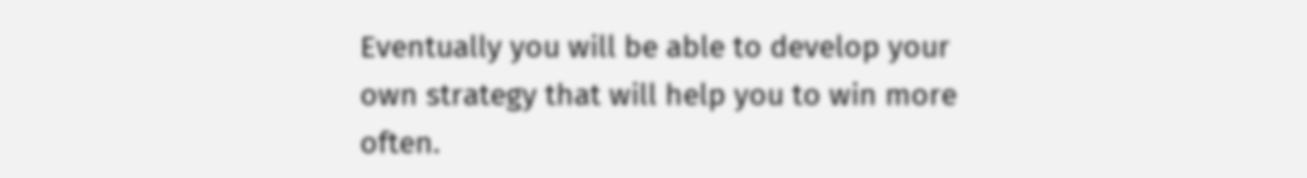Eventually you will be able to develop your own strategy that will help you to win more often.